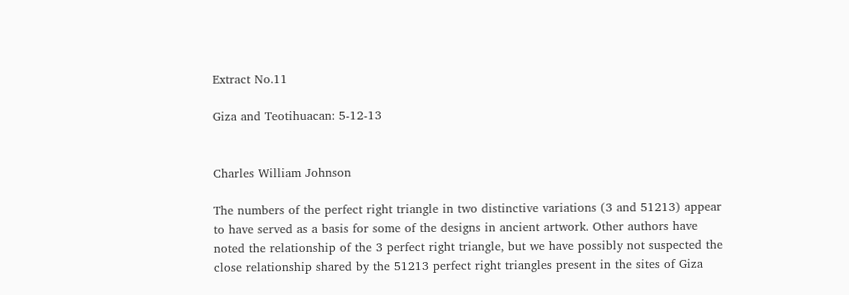Extract No.11

Giza and Teotihuacan: 5-12-13


Charles William Johnson

The numbers of the perfect right triangle in two distinctive variations (3 and 51213) appear to have served as a basis for some of the designs in ancient artwork. Other authors have noted the relationship of the 3 perfect right triangle, but we have possibly not suspected the close relationship shared by the 51213 perfect right triangles present in the sites of Giza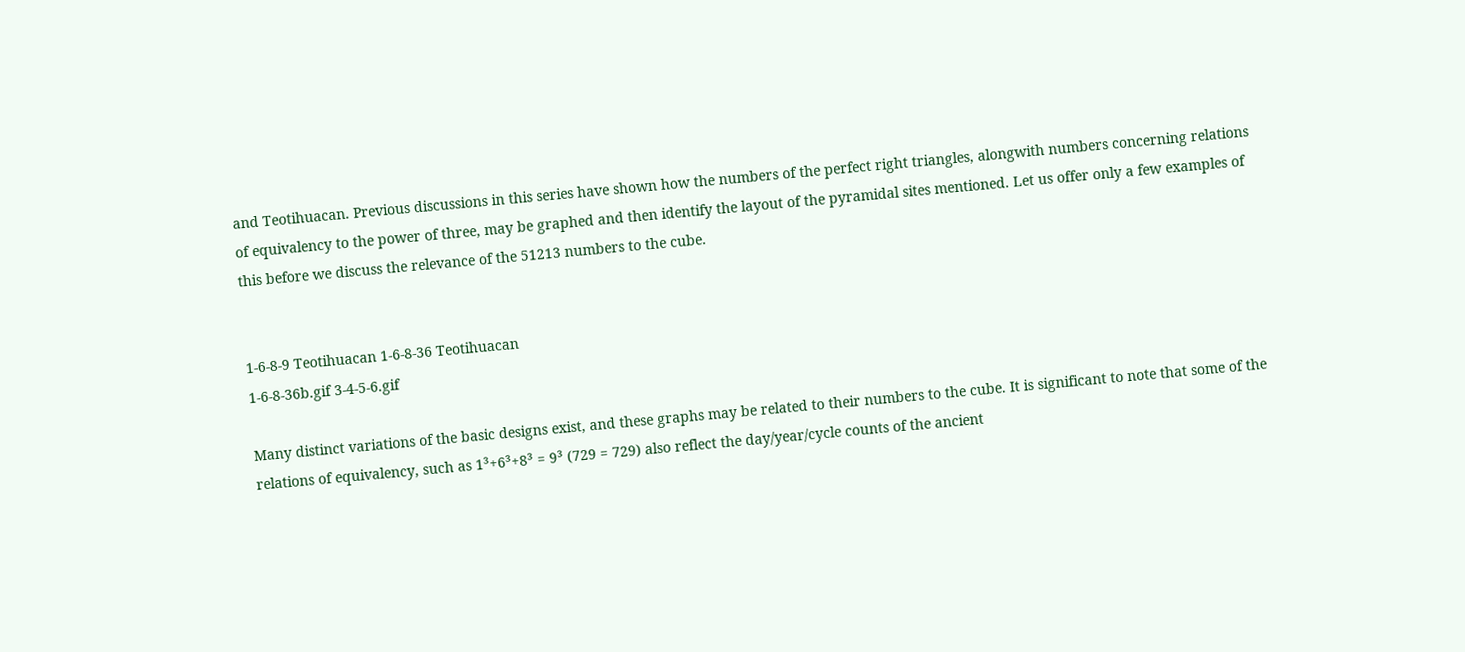and Teotihuacan. Previous discussions in this series have shown how the numbers of the perfect right triangles, alongwith numbers concerning relations of equivalency to the power of three, may be graphed and then identify the layout of the pyramidal sites mentioned. Let us offer only a few examples of this before we discuss the relevance of the 51213 numbers to the cube.


1-6-8-9 Teotihuacan 1-6-8-36 Teotihuacan
1-6-8-36b.gif 3-4-5-6.gif

Many distinct variations of the basic designs exist, and these graphs may be related to their numbers to the cube. It is significant to note that some of the relations of equivalency, such as 1³+6³+8³ = 9³ (729 = 729) also reflect the day/year/cycle counts of the ancient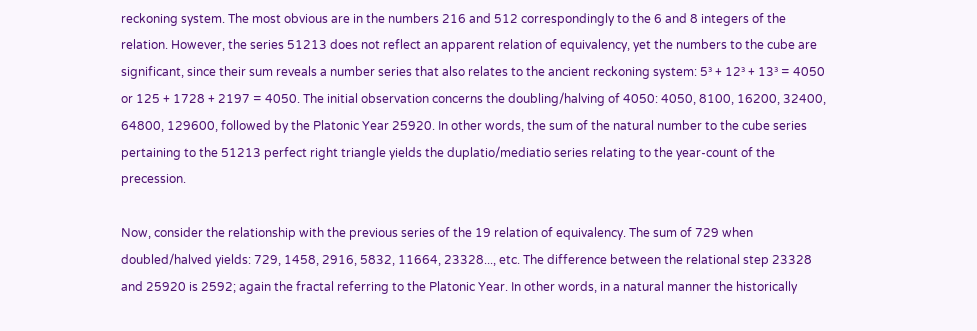reckoning system. The most obvious are in the numbers 216 and 512 correspondingly to the 6 and 8 integers of the relation. However, the series 51213 does not reflect an apparent relation of equivalency, yet the numbers to the cube are significant, since their sum reveals a number series that also relates to the ancient reckoning system: 5³ + 12³ + 13³ = 4050 or 125 + 1728 + 2197 = 4050. The initial observation concerns the doubling/halving of 4050: 4050, 8100, 16200, 32400, 64800, 129600, followed by the Platonic Year 25920. In other words, the sum of the natural number to the cube series pertaining to the 51213 perfect right triangle yields the duplatio/mediatio series relating to the year-count of the precession.

Now, consider the relationship with the previous series of the 19 relation of equivalency. The sum of 729 when doubled/halved yields: 729, 1458, 2916, 5832, 11664, 23328..., etc. The difference between the relational step 23328 and 25920 is 2592; again the fractal referring to the Platonic Year. In other words, in a natural manner the historically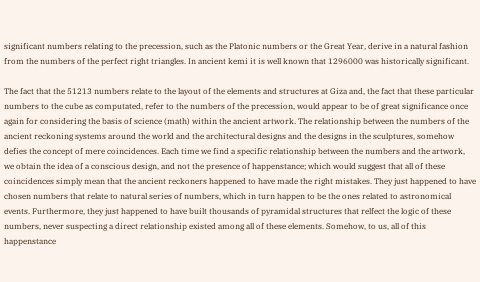significant numbers relating to the precession, such as the Platonic numbers or the Great Year, derive in a natural fashion from the numbers of the perfect right triangles. In ancient kemi it is well known that 1296000 was historically significant.

The fact that the 51213 numbers relate to the layout of the elements and structures at Giza and, the fact that these particular numbers to the cube as computated, refer to the numbers of the precession, would appear to be of great significance once again for considering the basis of science (math) within the ancient artwork. The relationship between the numbers of the ancient reckoning systems around the world and the architectural designs and the designs in the sculptures, somehow defies the concept of mere coincidences. Each time we find a specific relationship between the numbers and the artwork, we obtain the idea of a conscious design, and not the presence of happenstance; which would suggest that all of these coincidences simply mean that the ancient reckoners happened to have made the right mistakes. They just happened to have chosen numbers that relate to natural series of numbers, which in turn happen to be the ones related to astronomical events. Furthermore, they just happened to have built thousands of pyramidal structures that relfect the logic of these numbers, never suspecting a direct relationship existed among all of these elements. Somehow, to us, all of this happenstance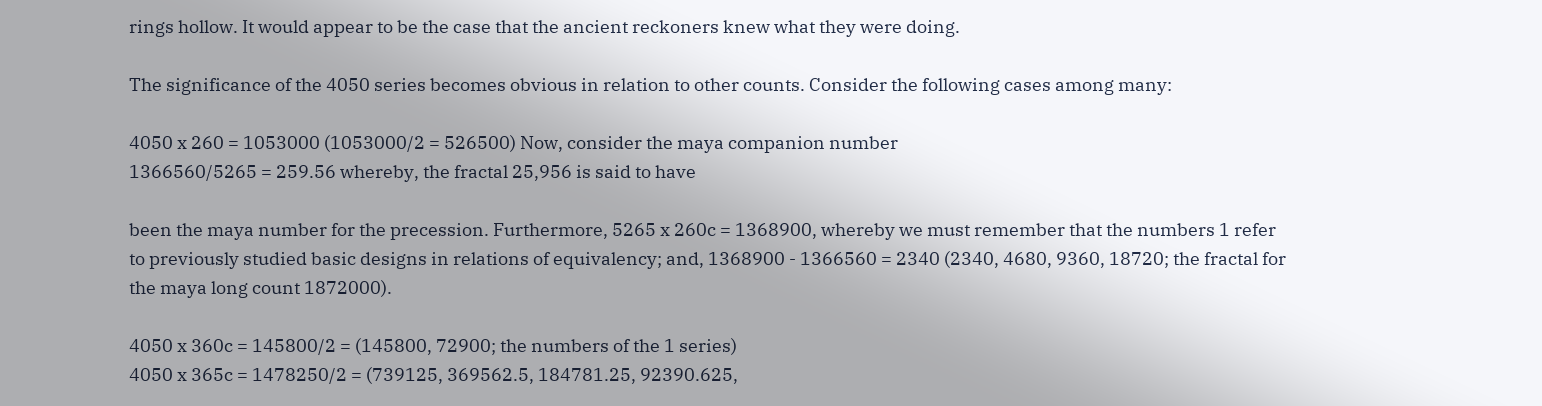rings hollow. It would appear to be the case that the ancient reckoners knew what they were doing.

The significance of the 4050 series becomes obvious in relation to other counts. Consider the following cases among many:

4050 x 260 = 1053000 (1053000/2 = 526500) Now, consider the maya companion number
1366560/5265 = 259.56 whereby, the fractal 25,956 is said to have

been the maya number for the precession. Furthermore, 5265 x 260c = 1368900, whereby we must remember that the numbers 1 refer to previously studied basic designs in relations of equivalency; and, 1368900 - 1366560 = 2340 (2340, 4680, 9360, 18720; the fractal for the maya long count 1872000).

4050 x 360c = 145800/2 = (145800, 72900; the numbers of the 1 series)
4050 x 365c = 1478250/2 = (739125, 369562.5, 184781.25, 92390.625,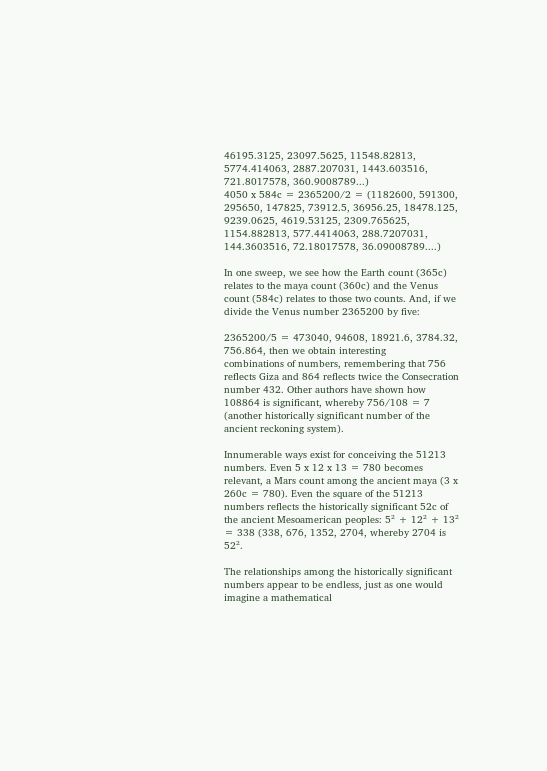46195.3125, 23097.5625, 11548.82813, 5774.414063, 2887.207031, 1443.603516, 721.8017578, 360.9008789...)
4050 x 584c = 2365200/2 = (1182600, 591300, 295650, 147825, 73912.5, 36956.25, 18478.125, 9239.0625, 4619.53125, 2309.765625, 1154.882813, 577.4414063, 288.7207031, 144.3603516, 72.18017578, 36.09008789....)

In one sweep, we see how the Earth count (365c) relates to the maya count (360c) and the Venus count (584c) relates to those two counts. And, if we divide the Venus number 2365200 by five:

2365200/5 = 473040, 94608, 18921.6, 3784.32, 756.864, then we obtain interesting
combinations of numbers, remembering that 756 reflects Giza and 864 reflects twice the Consecration number 432. Other authors have shown how 108864 is significant, whereby 756/108 = 7 (another historically significant number of the ancient reckoning system).

Innumerable ways exist for conceiving the 51213 numbers. Even 5 x 12 x 13 = 780 becomes relevant, a Mars count among the ancient maya (3 x 260c = 780). Even the square of the 51213 numbers reflects the historically significant 52c of the ancient Mesoamerican peoples: 5² + 12² + 13² = 338 (338, 676, 1352, 2704, whereby 2704 is 52².

The relationships among the historically significant numbers appear to be endless, just as one would imagine a mathematical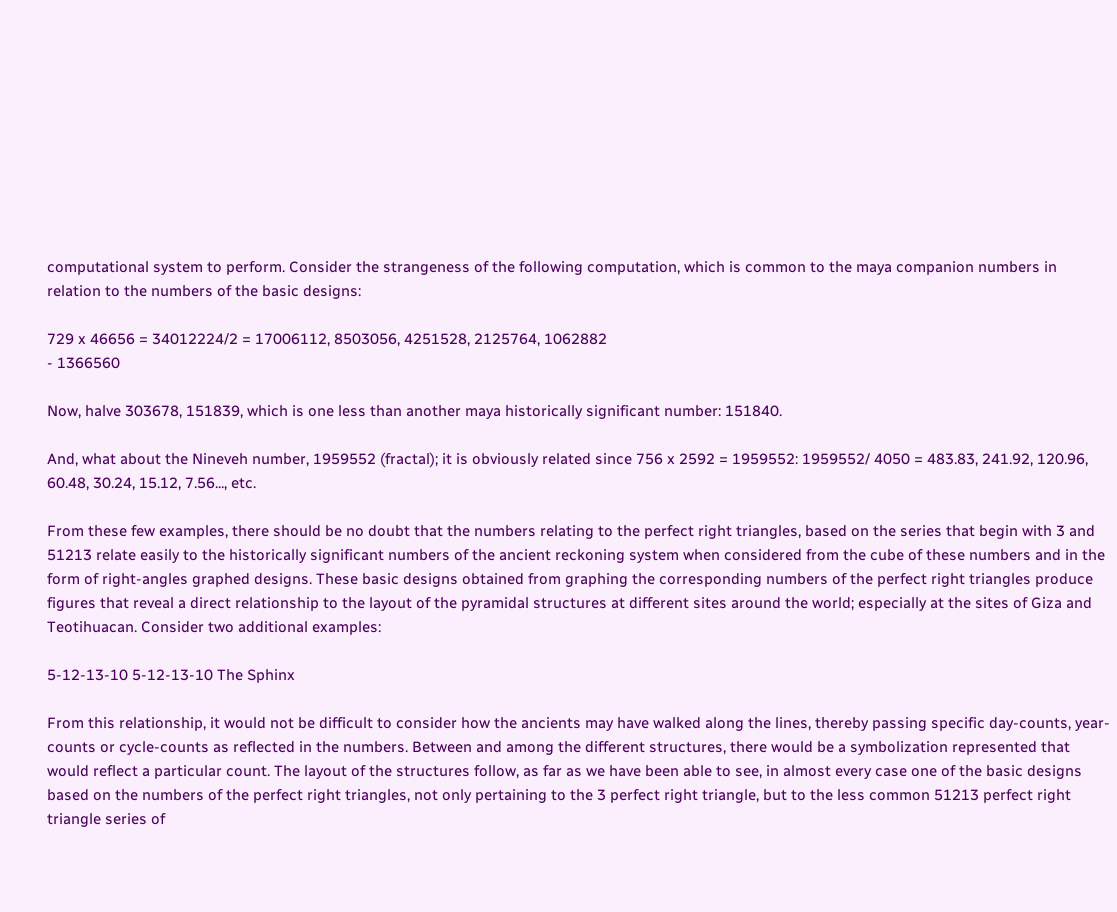computational system to perform. Consider the strangeness of the following computation, which is common to the maya companion numbers in relation to the numbers of the basic designs:

729 x 46656 = 34012224/2 = 17006112, 8503056, 4251528, 2125764, 1062882
- 1366560

Now, halve 303678, 151839, which is one less than another maya historically significant number: 151840.

And, what about the Nineveh number, 1959552 (fractal); it is obviously related since 756 x 2592 = 1959552: 1959552/ 4050 = 483.83, 241.92, 120.96, 60.48, 30.24, 15.12, 7.56..., etc.

From these few examples, there should be no doubt that the numbers relating to the perfect right triangles, based on the series that begin with 3 and 51213 relate easily to the historically significant numbers of the ancient reckoning system when considered from the cube of these numbers and in the form of right-angles graphed designs. These basic designs obtained from graphing the corresponding numbers of the perfect right triangles produce figures that reveal a direct relationship to the layout of the pyramidal structures at different sites around the world; especially at the sites of Giza and Teotihuacan. Consider two additional examples:

5-12-13-10 5-12-13-10 The Sphinx

From this relationship, it would not be difficult to consider how the ancients may have walked along the lines, thereby passing specific day-counts, year-counts or cycle-counts as reflected in the numbers. Between and among the different structures, there would be a symbolization represented that would reflect a particular count. The layout of the structures follow, as far as we have been able to see, in almost every case one of the basic designs based on the numbers of the perfect right triangles, not only pertaining to the 3 perfect right triangle, but to the less common 51213 perfect right triangle series of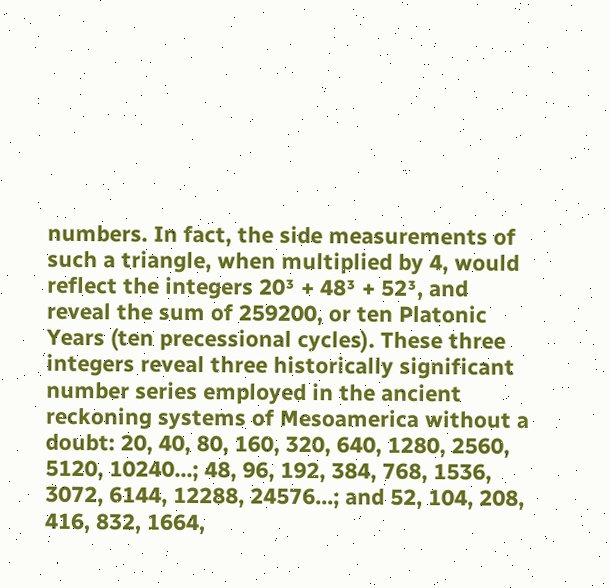numbers. In fact, the side measurements of such a triangle, when multiplied by 4, would reflect the integers 20³ + 48³ + 52³, and reveal the sum of 259200, or ten Platonic Years (ten precessional cycles). These three integers reveal three historically significant number series employed in the ancient reckoning systems of Mesoamerica without a doubt: 20, 40, 80, 160, 320, 640, 1280, 2560, 5120, 10240...; 48, 96, 192, 384, 768, 1536, 3072, 6144, 12288, 24576...; and 52, 104, 208, 416, 832, 1664,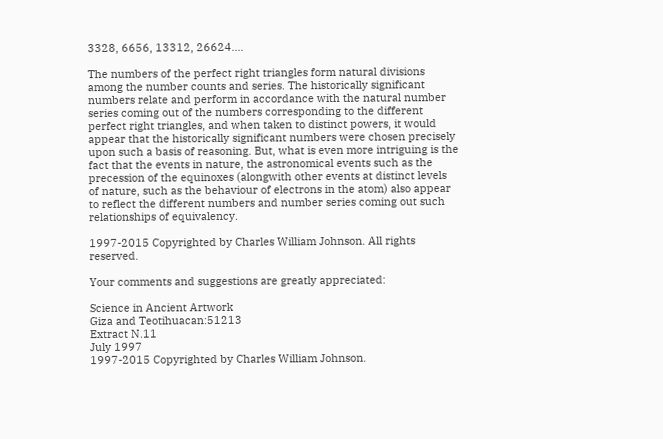3328, 6656, 13312, 26624....

The numbers of the perfect right triangles form natural divisions among the number counts and series. The historically significant numbers relate and perform in accordance with the natural number series coming out of the numbers corresponding to the different perfect right triangles, and when taken to distinct powers, it would appear that the historically significant numbers were chosen precisely upon such a basis of reasoning. But, what is even more intriguing is the fact that the events in nature, the astronomical events such as the precession of the equinoxes (alongwith other events at distinct levels of nature, such as the behaviour of electrons in the atom) also appear to reflect the different numbers and number series coming out such relationships of equivalency.

1997-2015 Copyrighted by Charles William Johnson. All rights reserved.

Your comments and suggestions are greatly appreciated:

Science in Ancient Artwork
Giza and Teotihuacan:51213
Extract N.11
July 1997
1997-2015 Copyrighted by Charles William Johnson.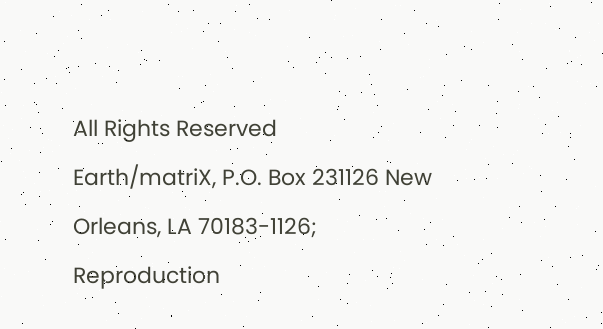All Rights Reserved
Earth/matriX, P.O. Box 231126 New Orleans, LA 70183-1126;
Reproduction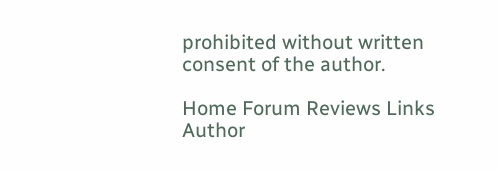prohibited without written consent of the author.

Home Forum Reviews Links Author